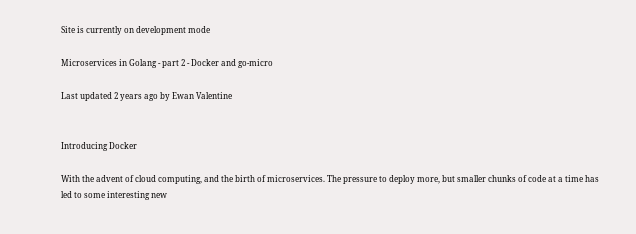Site is currently on development mode

Microservices in Golang - part 2 - Docker and go-micro

Last updated 2 years ago by Ewan Valentine


Introducing Docker

With the advent of cloud computing, and the birth of microservices. The pressure to deploy more, but smaller chunks of code at a time has led to some interesting new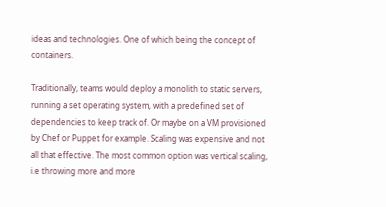ideas and technologies. One of which being the concept of containers.

Traditionally, teams would deploy a monolith to static servers, running a set operating system, with a predefined set of dependencies to keep track of. Or maybe on a VM provisioned by Chef or Puppet for example. Scaling was expensive and not all that effective. The most common option was vertical scaling, i.e throwing more and more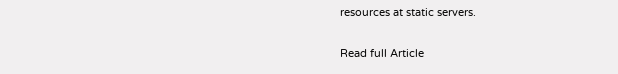resources at static servers.

Read full Article